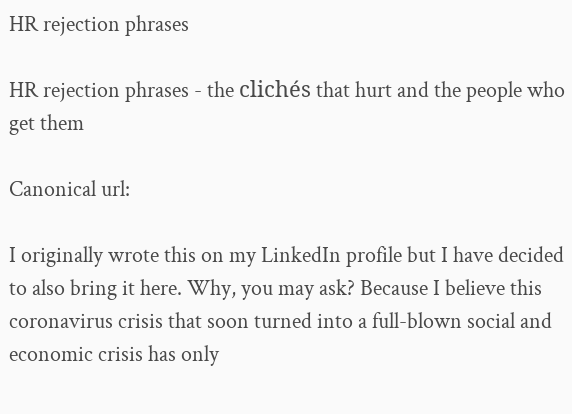HR rejection phrases

HR rejection phrases - the clichés that hurt and the people who get them

Canonical url:

I originally wrote this on my LinkedIn profile but I have decided to also bring it here. Why, you may ask? Because I believe this coronavirus crisis that soon turned into a full-blown social and economic crisis has only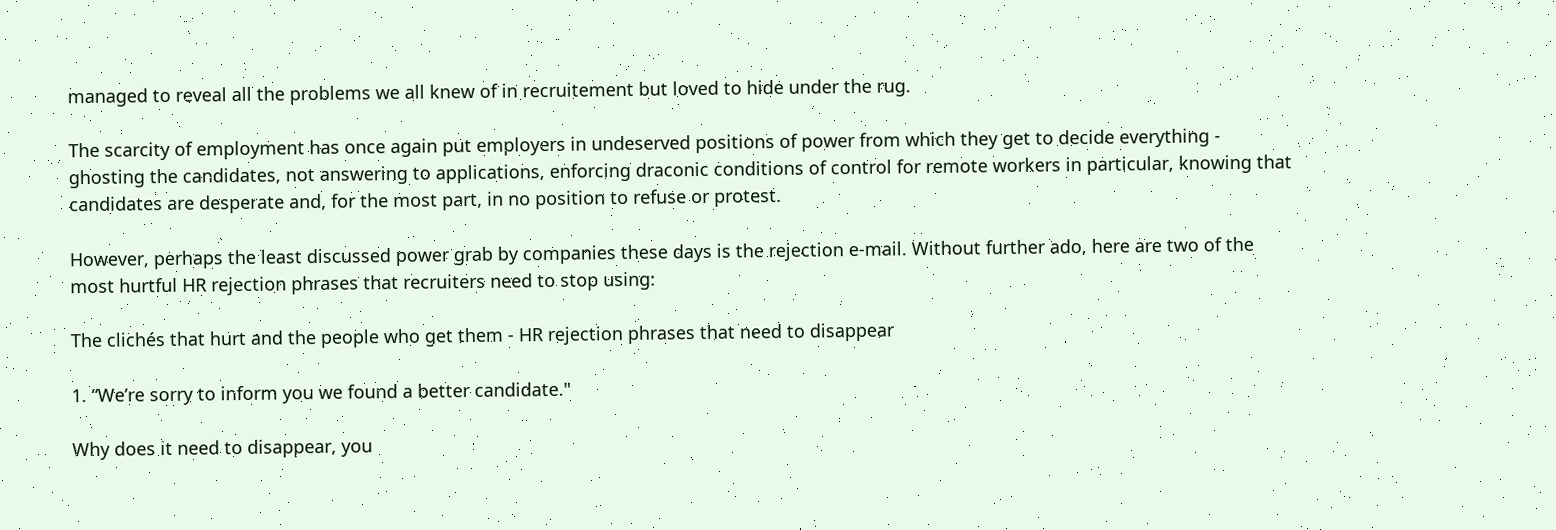managed to reveal all the problems we all knew of in recruitement but loved to hide under the rug.

The scarcity of employment has once again put employers in undeserved positions of power from which they get to decide everything - ghosting the candidates, not answering to applications, enforcing draconic conditions of control for remote workers in particular, knowing that candidates are desperate and, for the most part, in no position to refuse or protest.

However, perhaps the least discussed power grab by companies these days is the rejection e-mail. Without further ado, here are two of the most hurtful HR rejection phrases that recruiters need to stop using:

The clichés that hurt and the people who get them - HR rejection phrases that need to disappear

1. “We’re sorry to inform you we found a better candidate."

Why does it need to disappear, you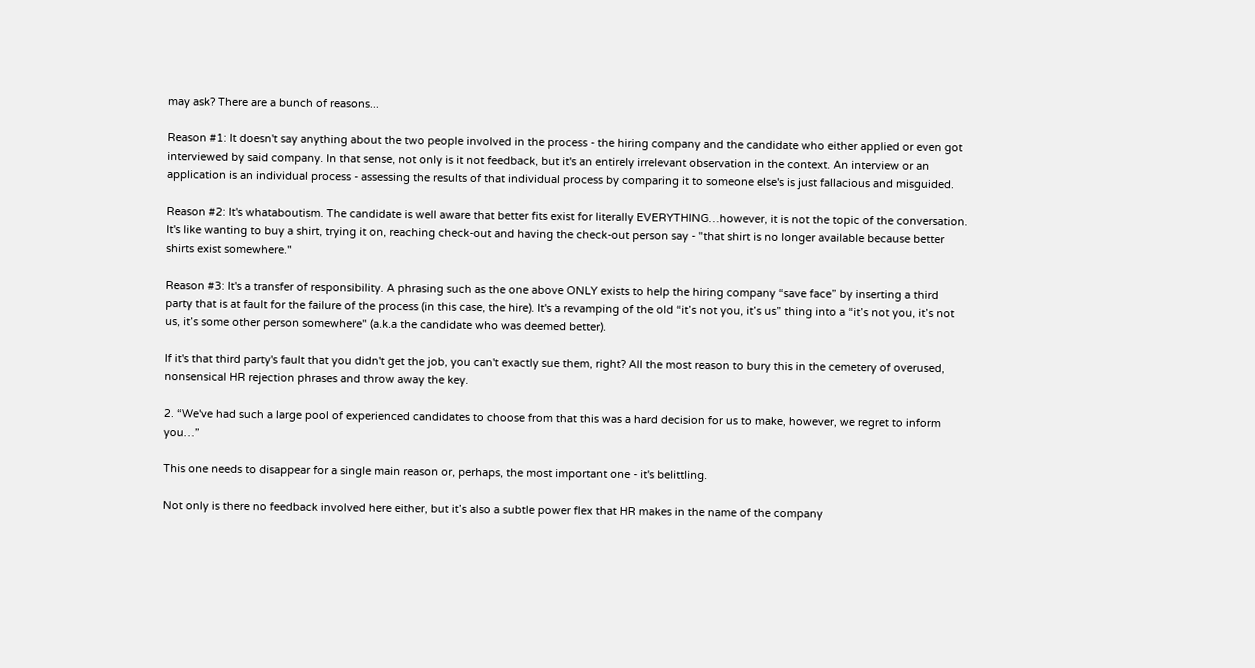may ask? There are a bunch of reasons...

Reason #1: It doesn't say anything about the two people involved in the process - the hiring company and the candidate who either applied or even got interviewed by said company. In that sense, not only is it not feedback, but it's an entirely irrelevant observation in the context. An interview or an application is an individual process - assessing the results of that individual process by comparing it to someone else's is just fallacious and misguided.

Reason #2: It's whataboutism. The candidate is well aware that better fits exist for literally EVERYTHING…however, it is not the topic of the conversation. It's like wanting to buy a shirt, trying it on, reaching check-out and having the check-out person say - "that shirt is no longer available because better shirts exist somewhere."

Reason #3: It's a transfer of responsibility. A phrasing such as the one above ONLY exists to help the hiring company “save face” by inserting a third party that is at fault for the failure of the process (in this case, the hire). It's a revamping of the old “it’s not you, it’s us” thing into a “it’s not you, it’s not us, it’s some other person somewhere" (a.k.a the candidate who was deemed better).

If it's that third party's fault that you didn't get the job, you can't exactly sue them, right? All the most reason to bury this in the cemetery of overused, nonsensical HR rejection phrases and throw away the key.

2. “We've had such a large pool of experienced candidates to choose from that this was a hard decision for us to make, however, we regret to inform you…”

This one needs to disappear for a single main reason or, perhaps, the most important one - it's belittling.

Not only is there no feedback involved here either, but it’s also a subtle power flex that HR makes in the name of the company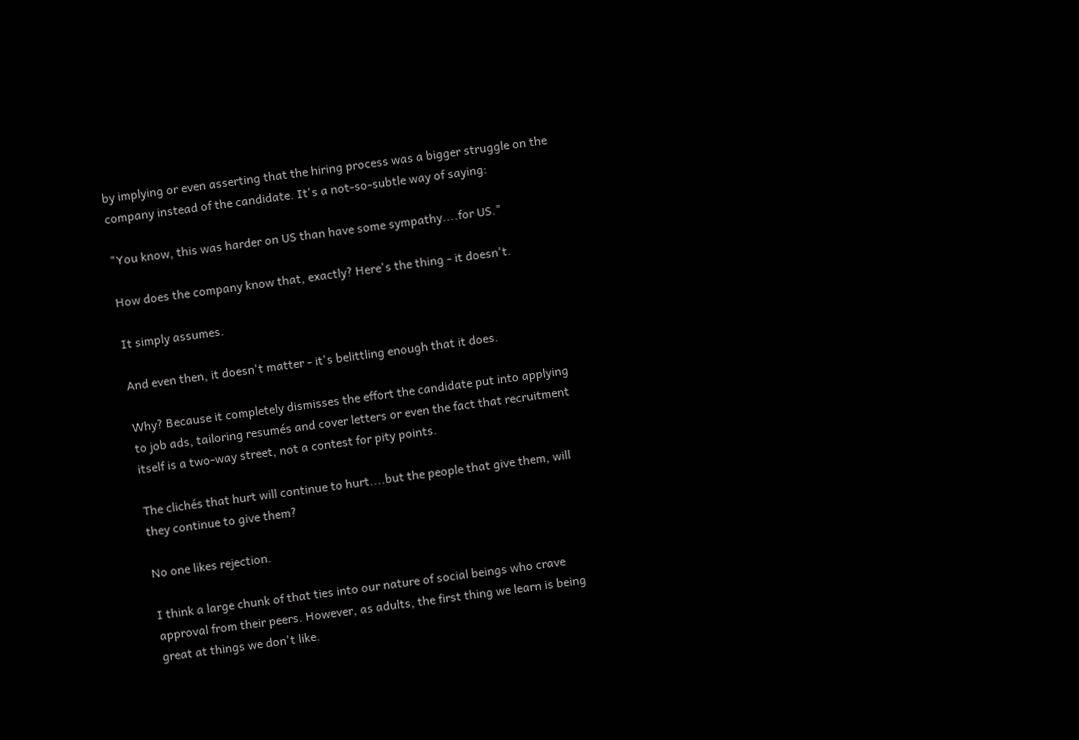by implying or even asserting that the hiring process was a bigger struggle on the company instead of the candidate. It's a not-so-subtle way of saying:

"You know, this was harder on US than have some sympathy....for US."

How does the company know that, exactly? Here's the thing - it doesn't.

It simply assumes.

And even then, it doesn't matter - it's belittling enough that it does.

Why? Because it completely dismisses the effort the candidate put into applying to job ads, tailoring resumés and cover letters or even the fact that recruitment itself is a two-way street, not a contest for pity points.

The clichés that hurt will continue to hurt....but the people that give them, will they continue to give them?

No one likes rejection.

I think a large chunk of that ties into our nature of social beings who crave approval from their peers. However, as adults, the first thing we learn is being great at things we don't like.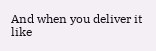And when you deliver it like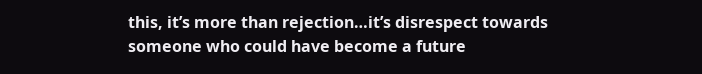this, it’s more than rejection…it’s disrespect towards someone who could have become a future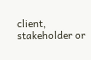client, stakeholder or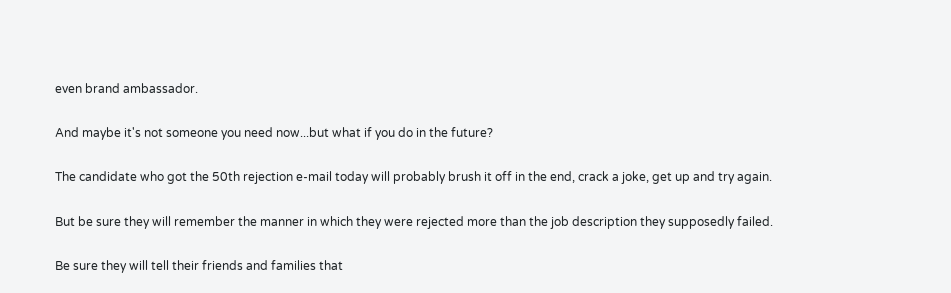even brand ambassador.

And maybe it's not someone you need now...but what if you do in the future?

The candidate who got the 50th rejection e-mail today will probably brush it off in the end, crack a joke, get up and try again.

But be sure they will remember the manner in which they were rejected more than the job description they supposedly failed.

Be sure they will tell their friends and families that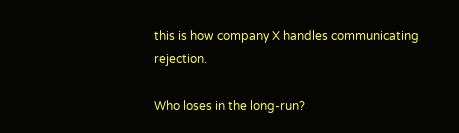this is how company X handles communicating rejection.

Who loses in the long-run?